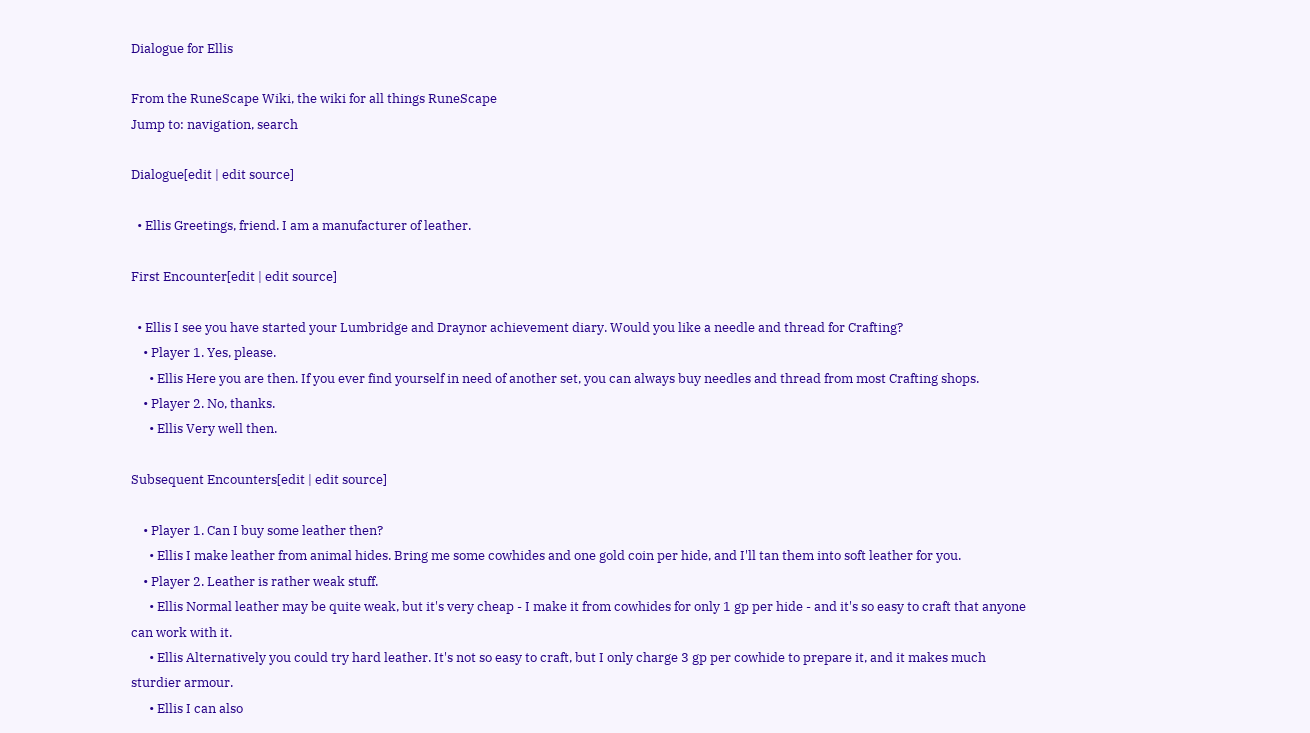Dialogue for Ellis

From the RuneScape Wiki, the wiki for all things RuneScape
Jump to: navigation, search

Dialogue[edit | edit source]

  • Ellis Greetings, friend. I am a manufacturer of leather.

First Encounter[edit | edit source]

  • Ellis I see you have started your Lumbridge and Draynor achievement diary. Would you like a needle and thread for Crafting?
    • Player 1. Yes, please.
      • Ellis Here you are then. If you ever find yourself in need of another set, you can always buy needles and thread from most Crafting shops.
    • Player 2. No, thanks.
      • Ellis Very well then.

Subsequent Encounters[edit | edit source]

    • Player 1. Can I buy some leather then?
      • Ellis I make leather from animal hides. Bring me some cowhides and one gold coin per hide, and I'll tan them into soft leather for you.
    • Player 2. Leather is rather weak stuff.
      • Ellis Normal leather may be quite weak, but it's very cheap - I make it from cowhides for only 1 gp per hide - and it's so easy to craft that anyone can work with it.
      • Ellis Alternatively you could try hard leather. It's not so easy to craft, but I only charge 3 gp per cowhide to prepare it, and it makes much sturdier armour.
      • Ellis I can also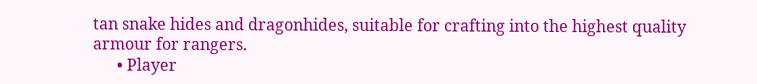tan snake hides and dragonhides, suitable for crafting into the highest quality armour for rangers.
      • Player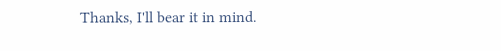Thanks, I'll bear it in mind.